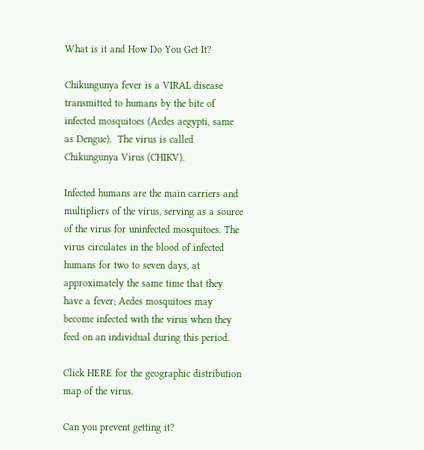What is it and How Do You Get It?

Chikungunya fever is a VIRAL disease transmitted to humans by the bite of infected mosquitoes (Aedes aegypti, same as Dengue).  The virus is called Chikungunya Virus (CHIKV).

Infected humans are the main carriers and multipliers of the virus, serving as a source of the virus for uninfected mosquitoes. The virus circulates in the blood of infected humans for two to seven days, at approximately the same time that they have a fever; Aedes mosquitoes may become infected with the virus when they feed on an individual during this period.

Click HERE for the geographic distribution map of the virus.

Can you prevent getting it?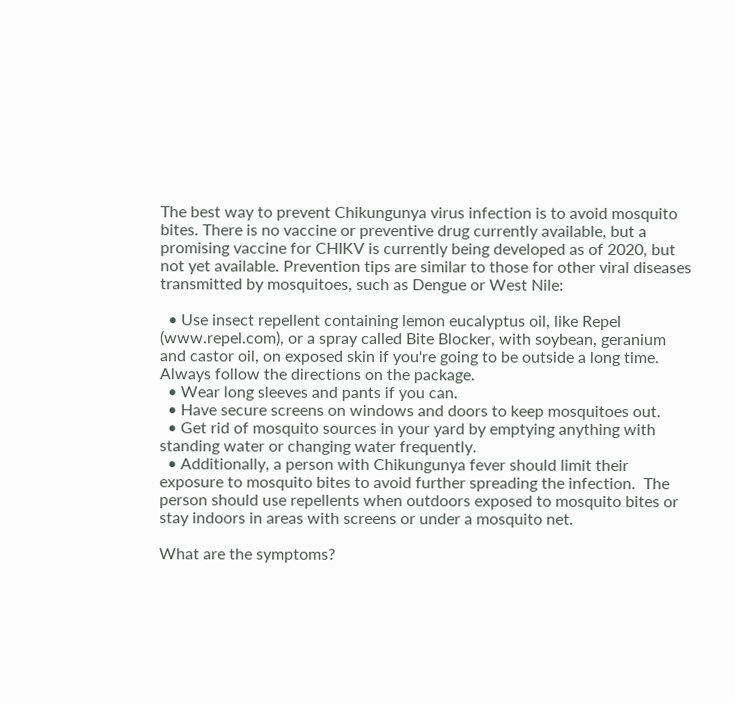The best way to prevent Chikungunya virus infection is to avoid mosquito bites. There is no vaccine or preventive drug currently available, but a promising vaccine for CHIKV is currently being developed as of 2020, but not yet available. Prevention tips are similar to those for other viral diseases transmitted by mosquitoes, such as Dengue or West Nile:

  • Use insect repellent containing lemon eucalyptus oil, like Repel (www.repel.com), or a spray called Bite Blocker, with soybean, geranium and castor oil, on exposed skin if you're going to be outside a long time.  Always follow the directions on the package.
  • Wear long sleeves and pants if you can.
  • Have secure screens on windows and doors to keep mosquitoes out.
  • Get rid of mosquito sources in your yard by emptying anything with standing water or changing water frequently.
  • Additionally, a person with Chikungunya fever should limit their exposure to mosquito bites to avoid further spreading the infection.  The person should use repellents when outdoors exposed to mosquito bites or stay indoors in areas with screens or under a mosquito net.

What are the symptoms?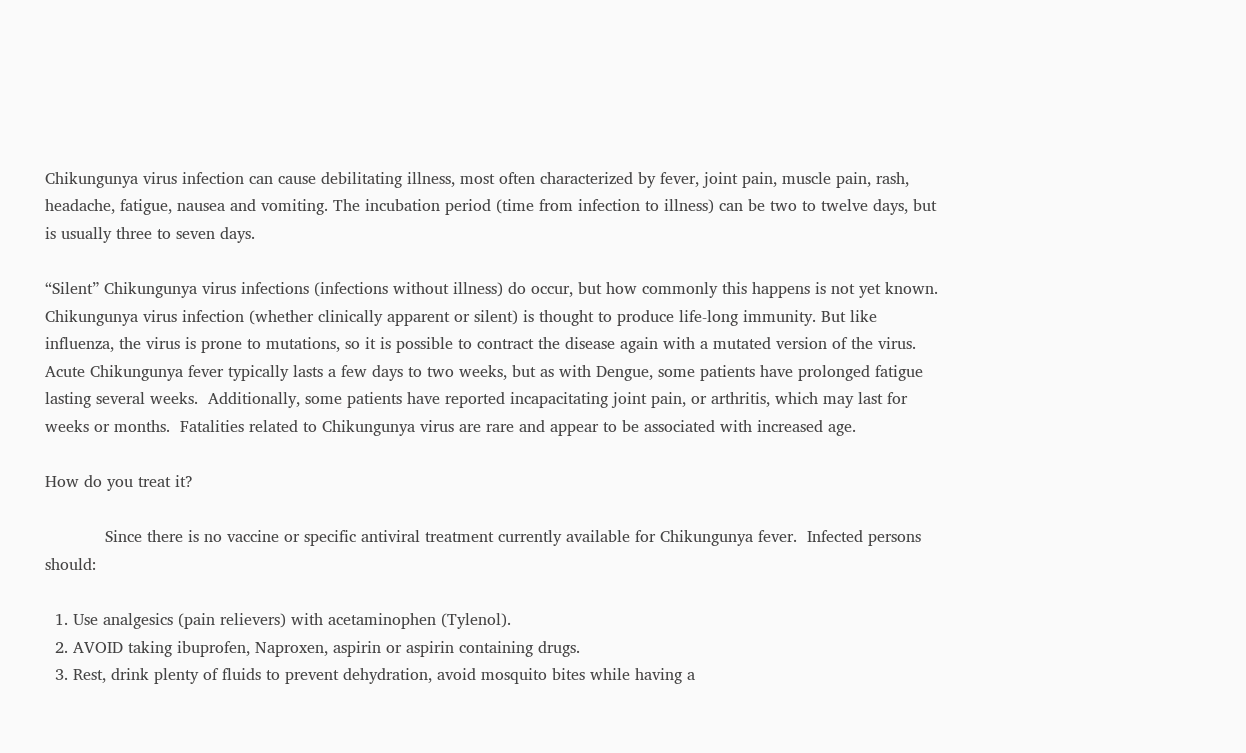Chikungunya virus infection can cause debilitating illness, most often characterized by fever, joint pain, muscle pain, rash, headache, fatigue, nausea and vomiting. The incubation period (time from infection to illness) can be two to twelve days, but is usually three to seven days.

“Silent” Chikungunya virus infections (infections without illness) do occur, but how commonly this happens is not yet known.  Chikungunya virus infection (whether clinically apparent or silent) is thought to produce life-long immunity. But like influenza, the virus is prone to mutations, so it is possible to contract the disease again with a mutated version of the virus. Acute Chikungunya fever typically lasts a few days to two weeks, but as with Dengue, some patients have prolonged fatigue lasting several weeks.  Additionally, some patients have reported incapacitating joint pain, or arthritis, which may last for weeks or months.  Fatalities related to Chikungunya virus are rare and appear to be associated with increased age.

How do you treat it?

            Since there is no vaccine or specific antiviral treatment currently available for Chikungunya fever.  Infected persons should:

  1. Use analgesics (pain relievers) with acetaminophen (Tylenol).
  2. AVOID taking ibuprofen, Naproxen, aspirin or aspirin containing drugs.
  3. Rest, drink plenty of fluids to prevent dehydration, avoid mosquito bites while having a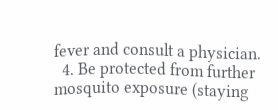fever and consult a physician.
  4. Be protected from further mosquito exposure (staying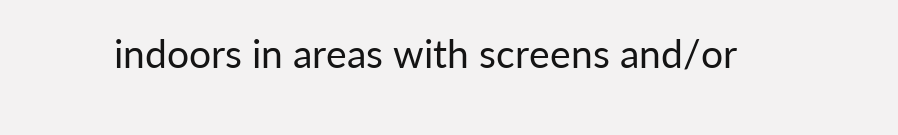indoors in areas with screens and/or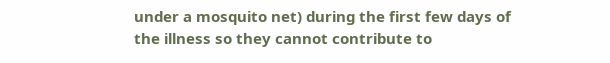under a mosquito net) during the first few days of the illness so they cannot contribute to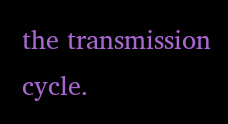the transmission cycle.